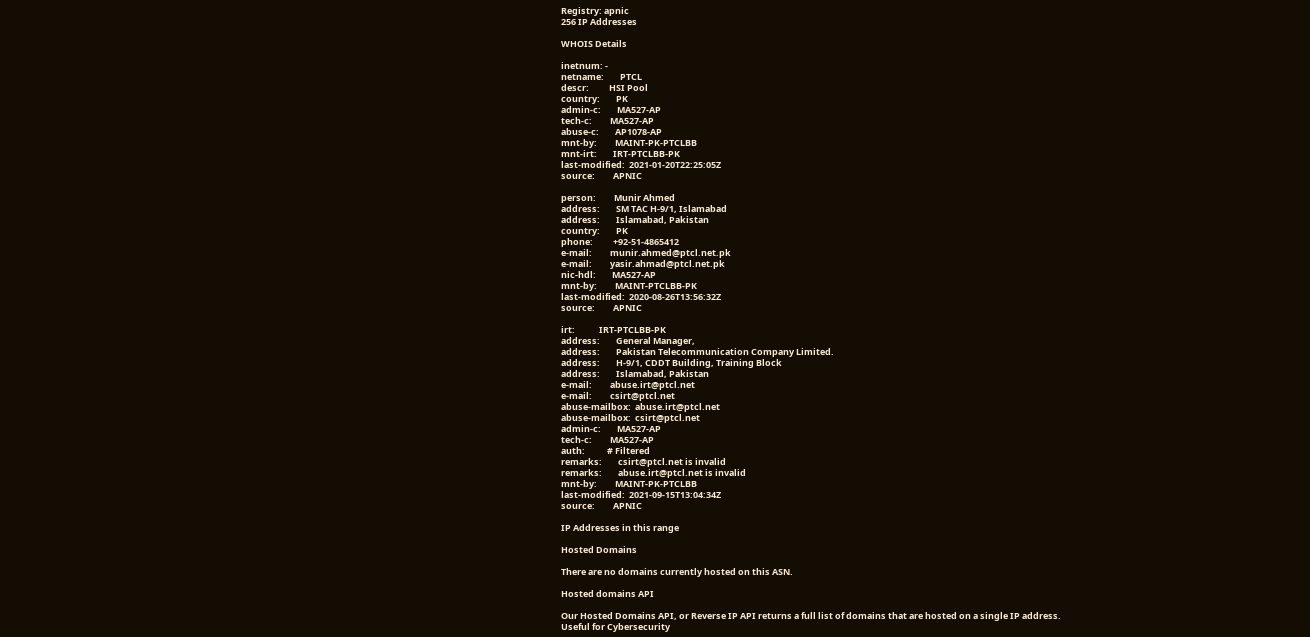Registry: apnic
256 IP Addresses

WHOIS Details

inetnum: -
netname:        PTCL
descr:          HSI Pool
country:        PK
admin-c:        MA527-AP
tech-c:         MA527-AP
abuse-c:        AP1078-AP
mnt-by:         MAINT-PK-PTCLBB
mnt-irt:        IRT-PTCLBB-PK
last-modified:  2021-01-20T22:25:05Z
source:         APNIC

person:         Munir Ahmed
address:        SM TAC H-9/1, Islamabad
address:        Islamabad, Pakistan
country:        PK
phone:          +92-51-4865412
e-mail:         munir.ahmed@ptcl.net.pk
e-mail:         yasir.ahmad@ptcl.net.pk
nic-hdl:        MA527-AP
mnt-by:         MAINT-PTCLBB-PK
last-modified:  2020-08-26T13:56:32Z
source:         APNIC

irt:            IRT-PTCLBB-PK
address:        General Manager,
address:        Pakistan Telecommunication Company Limited.
address:        H-9/1, CDDT Building, Training Block
address:        Islamabad, Pakistan
e-mail:         abuse.irt@ptcl.net
e-mail:         csirt@ptcl.net
abuse-mailbox:  abuse.irt@ptcl.net
abuse-mailbox:  csirt@ptcl.net
admin-c:        MA527-AP
tech-c:         MA527-AP
auth:           # Filtered
remarks:        csirt@ptcl.net is invalid
remarks:        abuse.irt@ptcl.net is invalid
mnt-by:         MAINT-PK-PTCLBB
last-modified:  2021-09-15T13:04:34Z
source:         APNIC

IP Addresses in this range

Hosted Domains

There are no domains currently hosted on this ASN.

Hosted domains API

Our Hosted Domains API, or Reverse IP API returns a full list of domains that are hosted on a single IP address.
Useful for Cybersecurity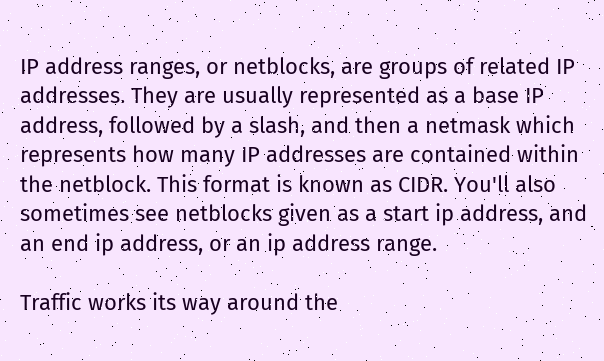IP address ranges, or netblocks, are groups of related IP addresses. They are usually represented as a base IP address, followed by a slash, and then a netmask which represents how many IP addresses are contained within the netblock. This format is known as CIDR. You'll also sometimes see netblocks given as a start ip address, and an end ip address, or an ip address range.

Traffic works its way around the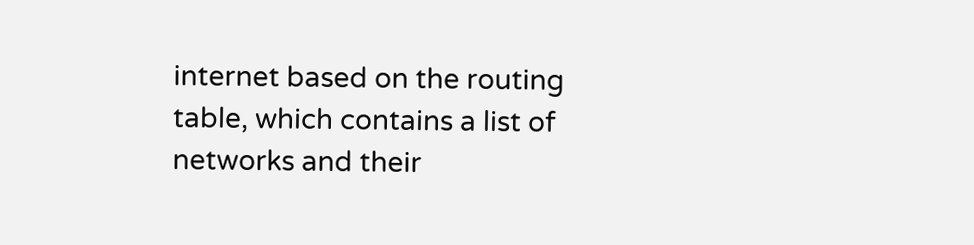internet based on the routing table, which contains a list of networks and their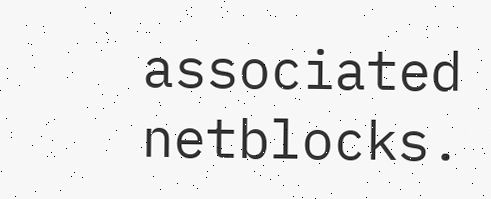associated netblocks.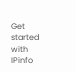Get started with IPinfo